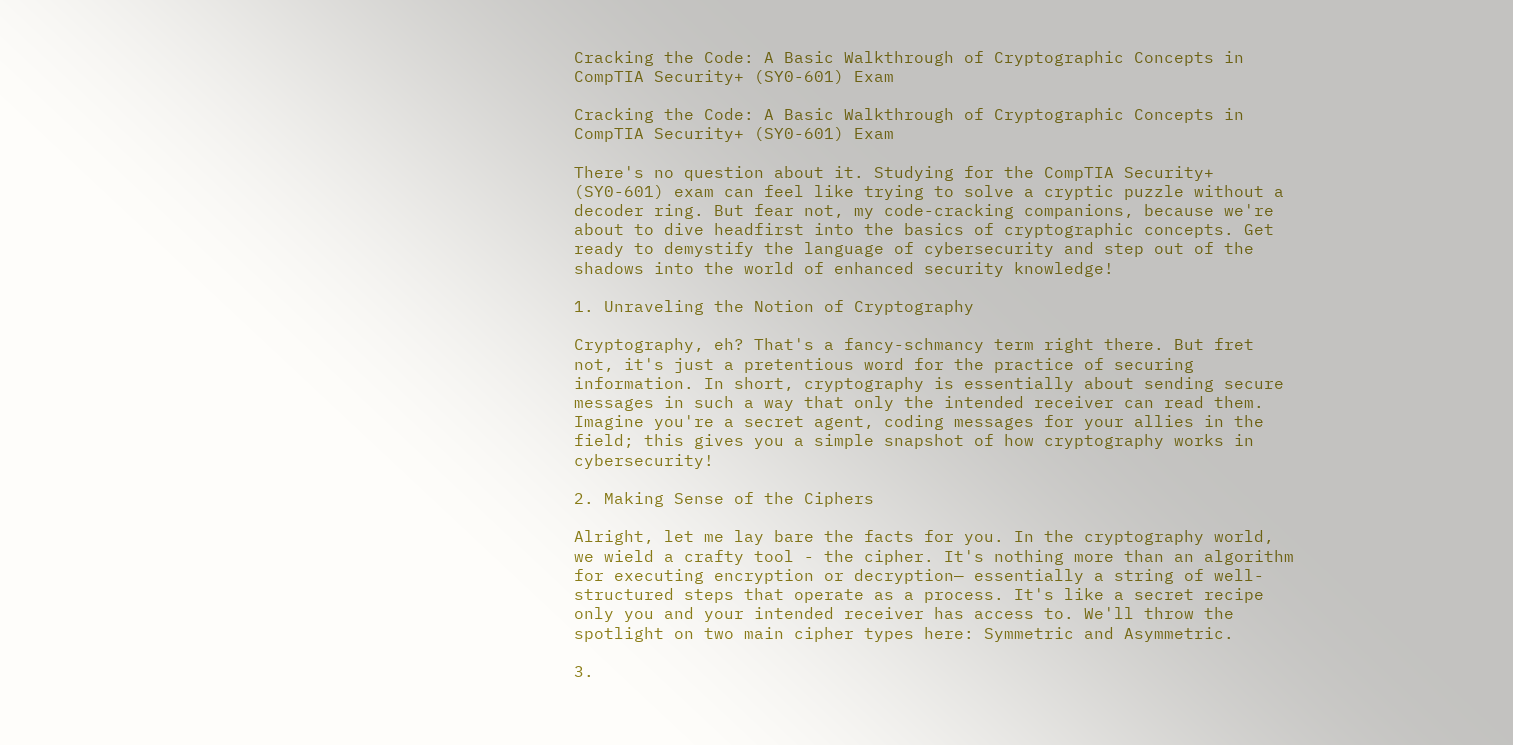Cracking the Code: A Basic Walkthrough of Cryptographic Concepts in CompTIA Security+ (SY0-601) Exam

Cracking the Code: A Basic Walkthrough of Cryptographic Concepts in CompTIA Security+ (SY0-601) Exam

There's no question about it. Studying for the CompTIA Security+ (SY0-601) exam can feel like trying to solve a cryptic puzzle without a decoder ring. But fear not, my code-cracking companions, because we're about to dive headfirst into the basics of cryptographic concepts. Get ready to demystify the language of cybersecurity and step out of the shadows into the world of enhanced security knowledge!

1. Unraveling the Notion of Cryptography

Cryptography, eh? That's a fancy-schmancy term right there. But fret not, it's just a pretentious word for the practice of securing information. In short, cryptography is essentially about sending secure messages in such a way that only the intended receiver can read them. Imagine you're a secret agent, coding messages for your allies in the field; this gives you a simple snapshot of how cryptography works in cybersecurity!

2. Making Sense of the Ciphers

Alright, let me lay bare the facts for you. In the cryptography world, we wield a crafty tool - the cipher. It's nothing more than an algorithm for executing encryption or decryption— essentially a string of well-structured steps that operate as a process. It's like a secret recipe only you and your intended receiver has access to. We'll throw the spotlight on two main cipher types here: Symmetric and Asymmetric.

3.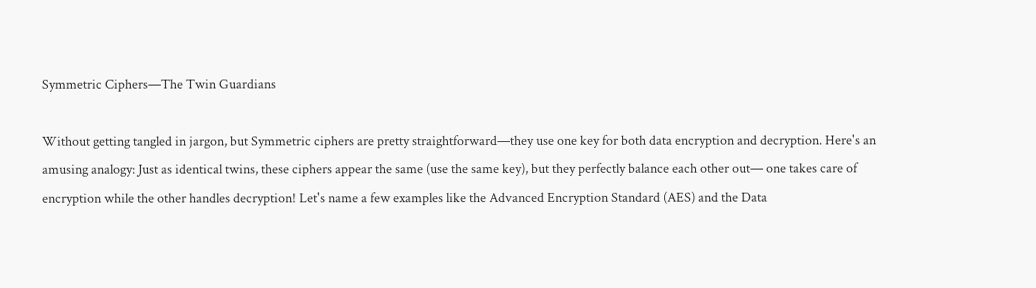Symmetric Ciphers—The Twin Guardians

Without getting tangled in jargon, but Symmetric ciphers are pretty straightforward—they use one key for both data encryption and decryption. Here's an amusing analogy: Just as identical twins, these ciphers appear the same (use the same key), but they perfectly balance each other out— one takes care of encryption while the other handles decryption! Let's name a few examples like the Advanced Encryption Standard (AES) and the Data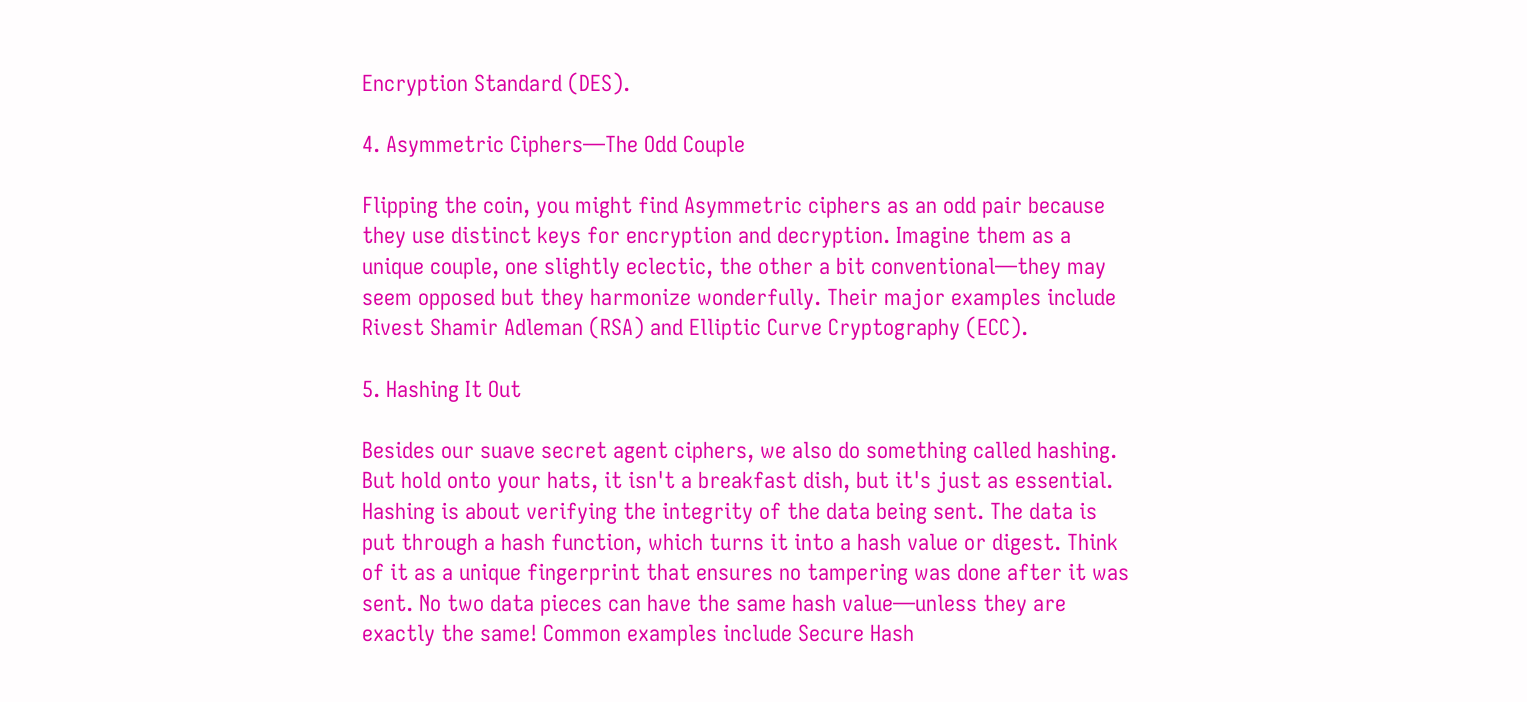Encryption Standard (DES).

4. Asymmetric Ciphers—The Odd Couple

Flipping the coin, you might find Asymmetric ciphers as an odd pair because they use distinct keys for encryption and decryption. Imagine them as a unique couple, one slightly eclectic, the other a bit conventional—they may seem opposed but they harmonize wonderfully. Their major examples include Rivest Shamir Adleman (RSA) and Elliptic Curve Cryptography (ECC).

5. Hashing It Out

Besides our suave secret agent ciphers, we also do something called hashing. But hold onto your hats, it isn't a breakfast dish, but it's just as essential. Hashing is about verifying the integrity of the data being sent. The data is put through a hash function, which turns it into a hash value or digest. Think of it as a unique fingerprint that ensures no tampering was done after it was sent. No two data pieces can have the same hash value—unless they are exactly the same! Common examples include Secure Hash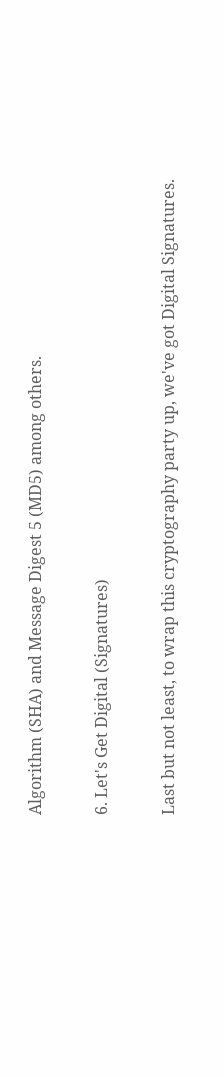Algorithm (SHA) and Message Digest 5 (MD5) among others.

6. Let's Get Digital (Signatures)

Last but not least, to wrap this cryptography party up, we've got Digital Signatures.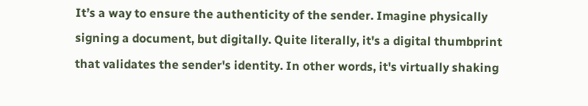It’s a way to ensure the authenticity of the sender. Imagine physically signing a document, but digitally. Quite literally, it's a digital thumbprint that validates the sender's identity. In other words, it's virtually shaking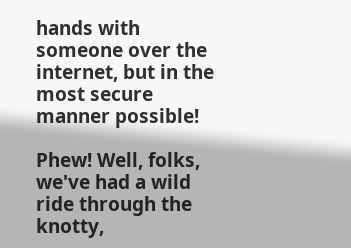hands with someone over the internet, but in the most secure manner possible!

Phew! Well, folks, we've had a wild ride through the knotty,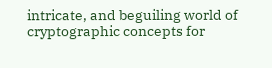intricate, and beguiling world of cryptographic concepts for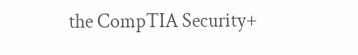the CompTIA Security+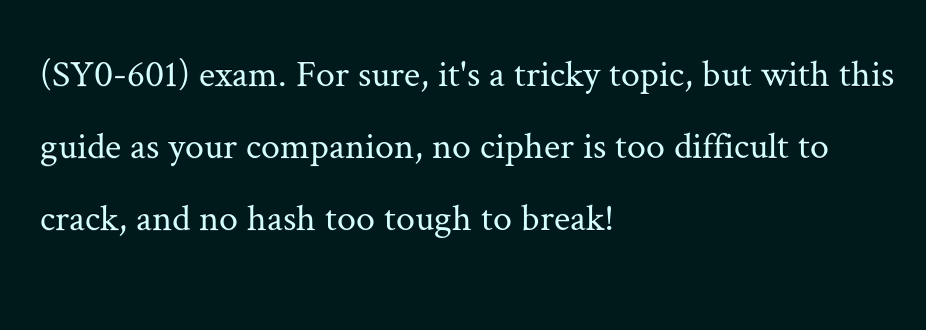(SY0-601) exam. For sure, it's a tricky topic, but with this guide as your companion, no cipher is too difficult to crack, and no hash too tough to break!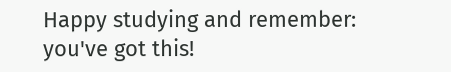Happy studying and remember: you've got this!